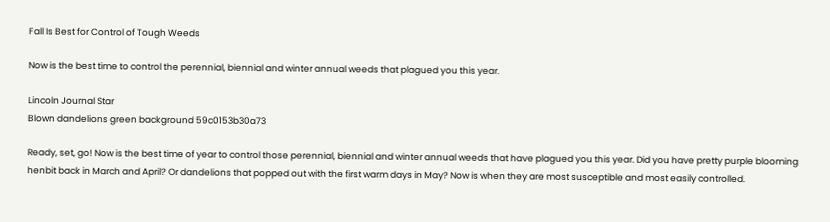Fall Is Best for Control of Tough Weeds

Now is the best time to control the perennial, biennial and winter annual weeds that plagued you this year.

Lincoln Journal Star
Blown dandelions green background 59c0153b30a73

Ready, set, go! Now is the best time of year to control those perennial, biennial and winter annual weeds that have plagued you this year. Did you have pretty purple blooming henbit back in March and April? Or dandelions that popped out with the first warm days in May? Now is when they are most susceptible and most easily controlled.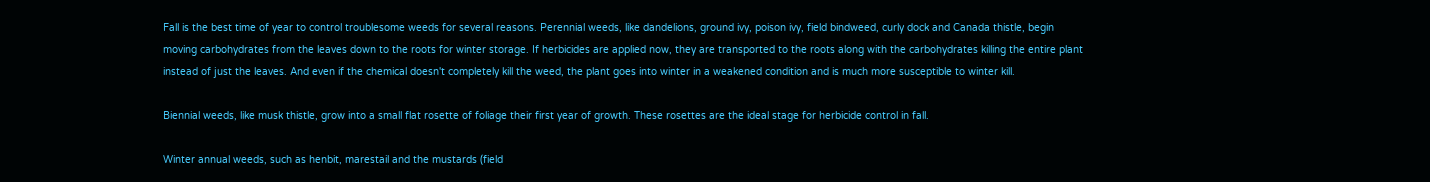Fall is the best time of year to control troublesome weeds for several reasons. Perennial weeds, like dandelions, ground ivy, poison ivy, field bindweed, curly dock and Canada thistle, begin moving carbohydrates from the leaves down to the roots for winter storage. If herbicides are applied now, they are transported to the roots along with the carbohydrates killing the entire plant instead of just the leaves. And even if the chemical doesn't completely kill the weed, the plant goes into winter in a weakened condition and is much more susceptible to winter kill.

Biennial weeds, like musk thistle, grow into a small flat rosette of foliage their first year of growth. These rosettes are the ideal stage for herbicide control in fall.

Winter annual weeds, such as henbit, marestail and the mustards (field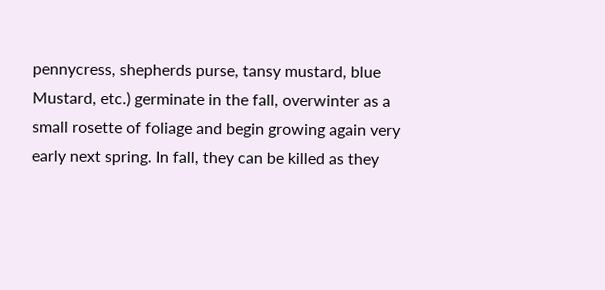pennycress, shepherds purse, tansy mustard, blue Mustard, etc.) germinate in the fall, overwinter as a small rosette of foliage and begin growing again very early next spring. In fall, they can be killed as they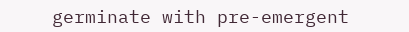germinate with pre-emergent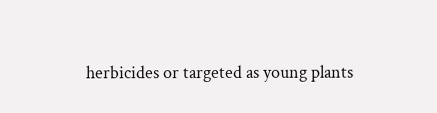herbicides or targeted as young plants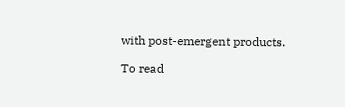with post-emergent products.

To read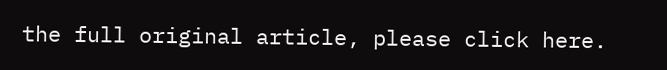the full original article, please click here.